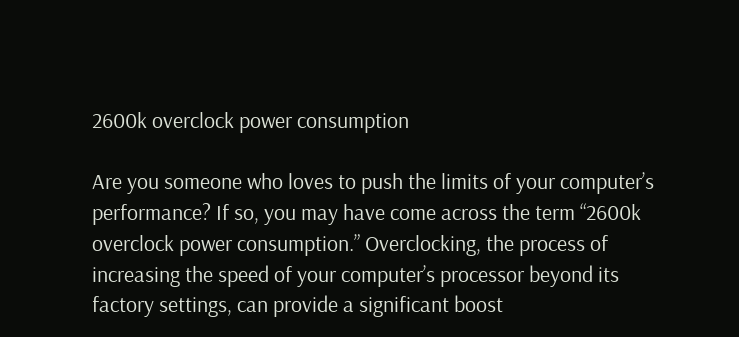2600k overclock power consumption

Are you someone who loves to push the limits of your computer’s performance? If so, you may have come across the term “2600k overclock power consumption.” Overclocking, the process of increasing the speed of your computer’s processor beyond its factory settings, can provide a significant boost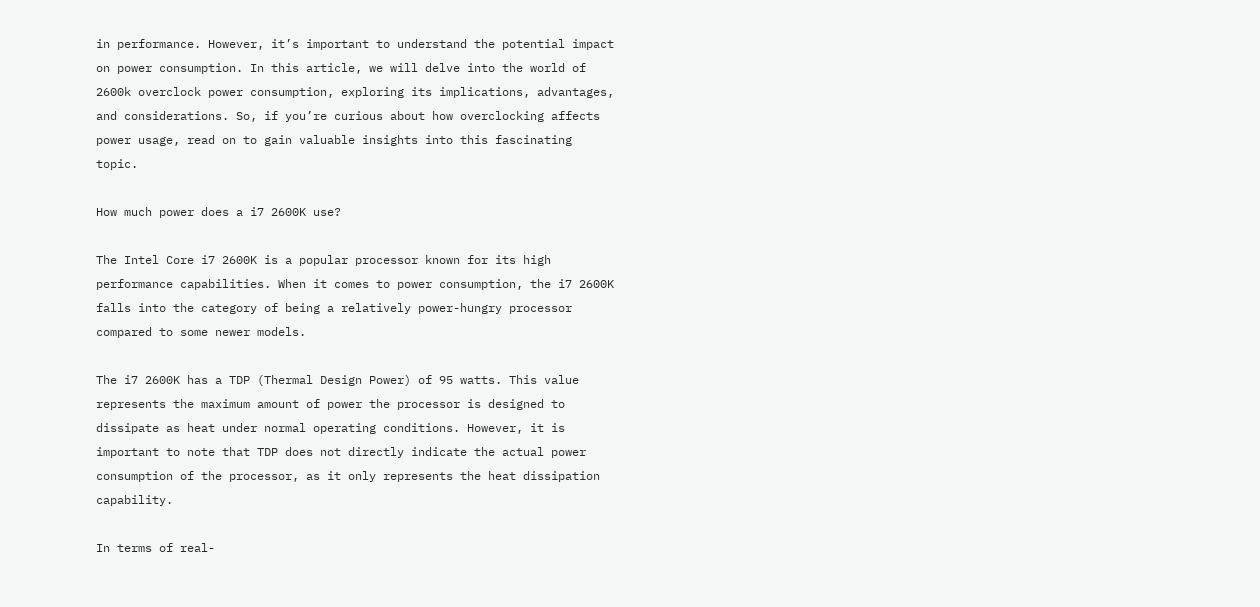in performance. However, it’s important to understand the potential impact on power consumption. In this article, we will delve into the world of 2600k overclock power consumption, exploring its implications, advantages, and considerations. So, if you’re curious about how overclocking affects power usage, read on to gain valuable insights into this fascinating topic.

How much power does a i7 2600K use?

The Intel Core i7 2600K is a popular processor known for its high performance capabilities. When it comes to power consumption, the i7 2600K falls into the category of being a relatively power-hungry processor compared to some newer models.

The i7 2600K has a TDP (Thermal Design Power) of 95 watts. This value represents the maximum amount of power the processor is designed to dissipate as heat under normal operating conditions. However, it is important to note that TDP does not directly indicate the actual power consumption of the processor, as it only represents the heat dissipation capability.

In terms of real-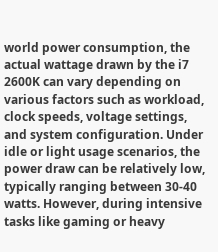world power consumption, the actual wattage drawn by the i7 2600K can vary depending on various factors such as workload, clock speeds, voltage settings, and system configuration. Under idle or light usage scenarios, the power draw can be relatively low, typically ranging between 30-40 watts. However, during intensive tasks like gaming or heavy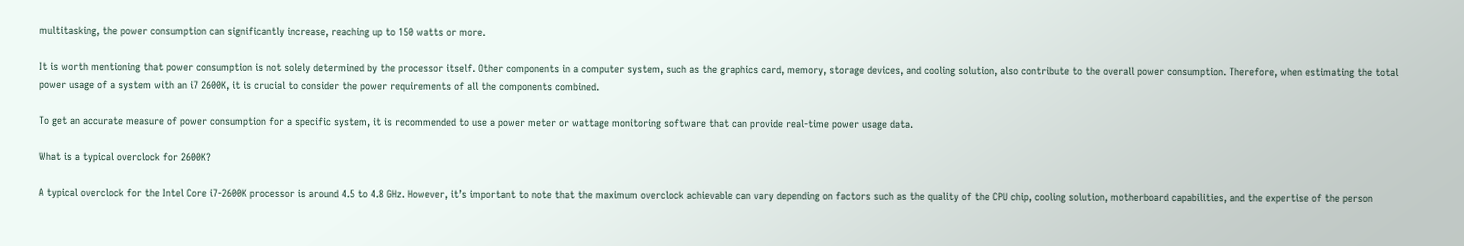multitasking, the power consumption can significantly increase, reaching up to 150 watts or more.

It is worth mentioning that power consumption is not solely determined by the processor itself. Other components in a computer system, such as the graphics card, memory, storage devices, and cooling solution, also contribute to the overall power consumption. Therefore, when estimating the total power usage of a system with an i7 2600K, it is crucial to consider the power requirements of all the components combined.

To get an accurate measure of power consumption for a specific system, it is recommended to use a power meter or wattage monitoring software that can provide real-time power usage data.

What is a typical overclock for 2600K?

A typical overclock for the Intel Core i7-2600K processor is around 4.5 to 4.8 GHz. However, it’s important to note that the maximum overclock achievable can vary depending on factors such as the quality of the CPU chip, cooling solution, motherboard capabilities, and the expertise of the person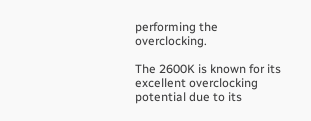performing the overclocking.

The 2600K is known for its excellent overclocking potential due to its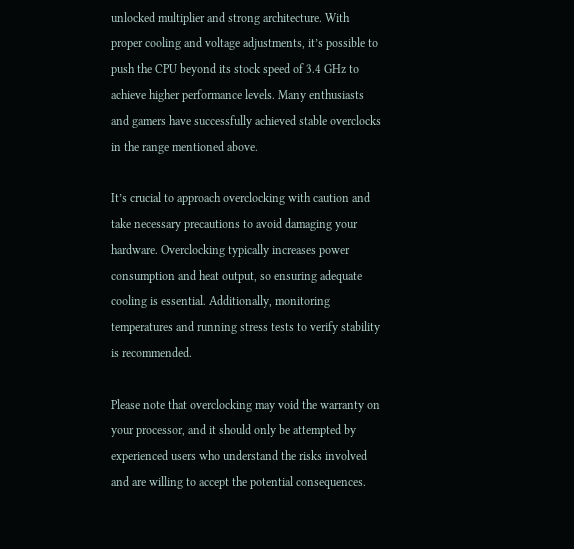unlocked multiplier and strong architecture. With proper cooling and voltage adjustments, it’s possible to push the CPU beyond its stock speed of 3.4 GHz to achieve higher performance levels. Many enthusiasts and gamers have successfully achieved stable overclocks in the range mentioned above.

It’s crucial to approach overclocking with caution and take necessary precautions to avoid damaging your hardware. Overclocking typically increases power consumption and heat output, so ensuring adequate cooling is essential. Additionally, monitoring temperatures and running stress tests to verify stability is recommended.

Please note that overclocking may void the warranty on your processor, and it should only be attempted by experienced users who understand the risks involved and are willing to accept the potential consequences.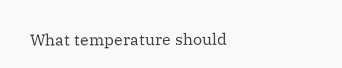What temperature should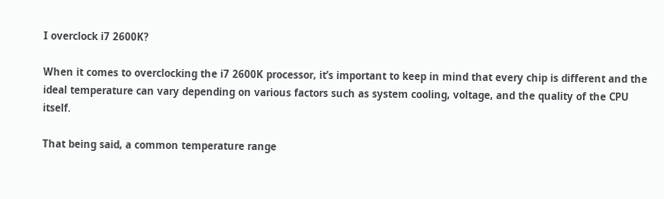I overclock i7 2600K?

When it comes to overclocking the i7 2600K processor, it’s important to keep in mind that every chip is different and the ideal temperature can vary depending on various factors such as system cooling, voltage, and the quality of the CPU itself.

That being said, a common temperature range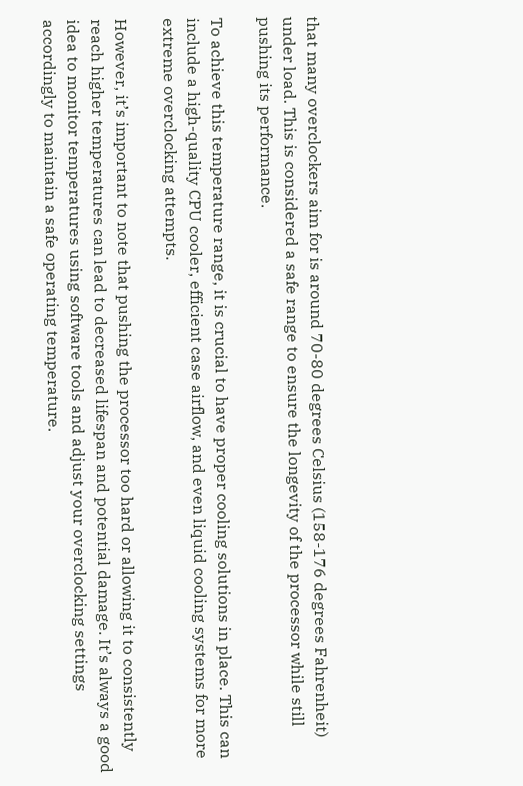that many overclockers aim for is around 70-80 degrees Celsius (158-176 degrees Fahrenheit) under load. This is considered a safe range to ensure the longevity of the processor while still pushing its performance.

To achieve this temperature range, it is crucial to have proper cooling solutions in place. This can include a high-quality CPU cooler, efficient case airflow, and even liquid cooling systems for more extreme overclocking attempts.

However, it’s important to note that pushing the processor too hard or allowing it to consistently reach higher temperatures can lead to decreased lifespan and potential damage. It’s always a good idea to monitor temperatures using software tools and adjust your overclocking settings accordingly to maintain a safe operating temperature.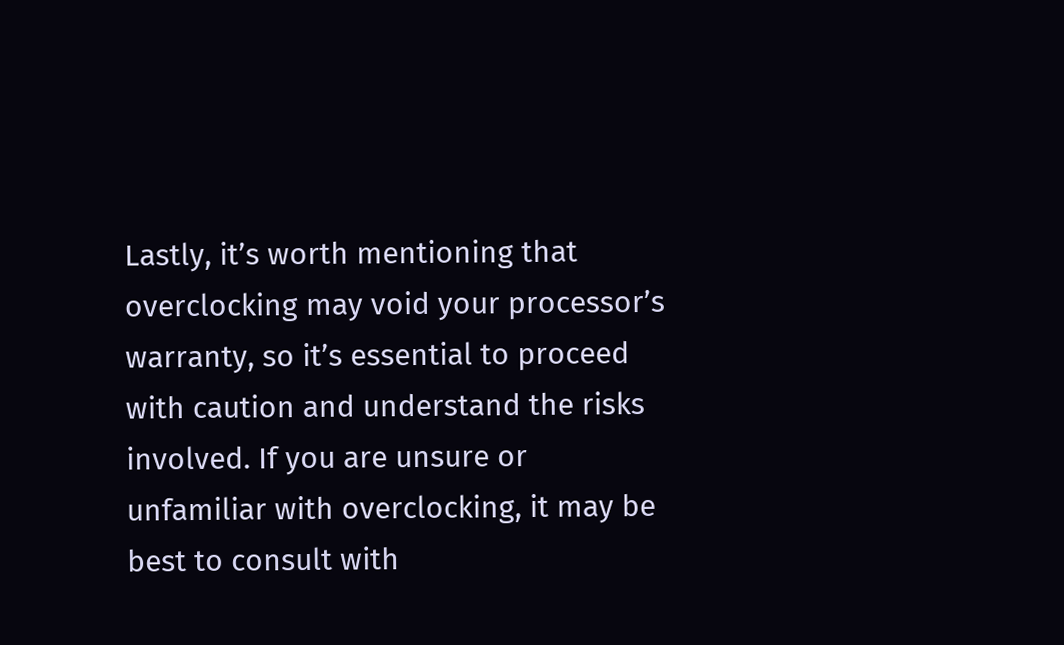Lastly, it’s worth mentioning that overclocking may void your processor’s warranty, so it’s essential to proceed with caution and understand the risks involved. If you are unsure or unfamiliar with overclocking, it may be best to consult with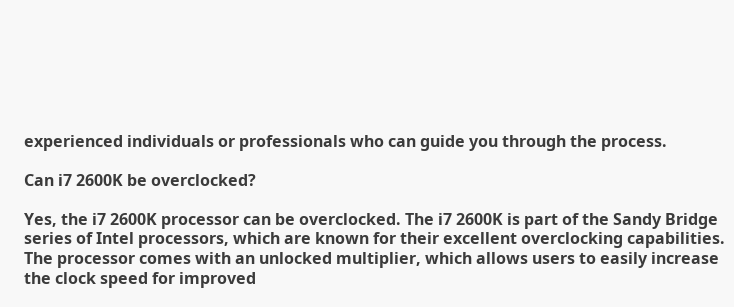experienced individuals or professionals who can guide you through the process.

Can i7 2600K be overclocked?

Yes, the i7 2600K processor can be overclocked. The i7 2600K is part of the Sandy Bridge series of Intel processors, which are known for their excellent overclocking capabilities. The processor comes with an unlocked multiplier, which allows users to easily increase the clock speed for improved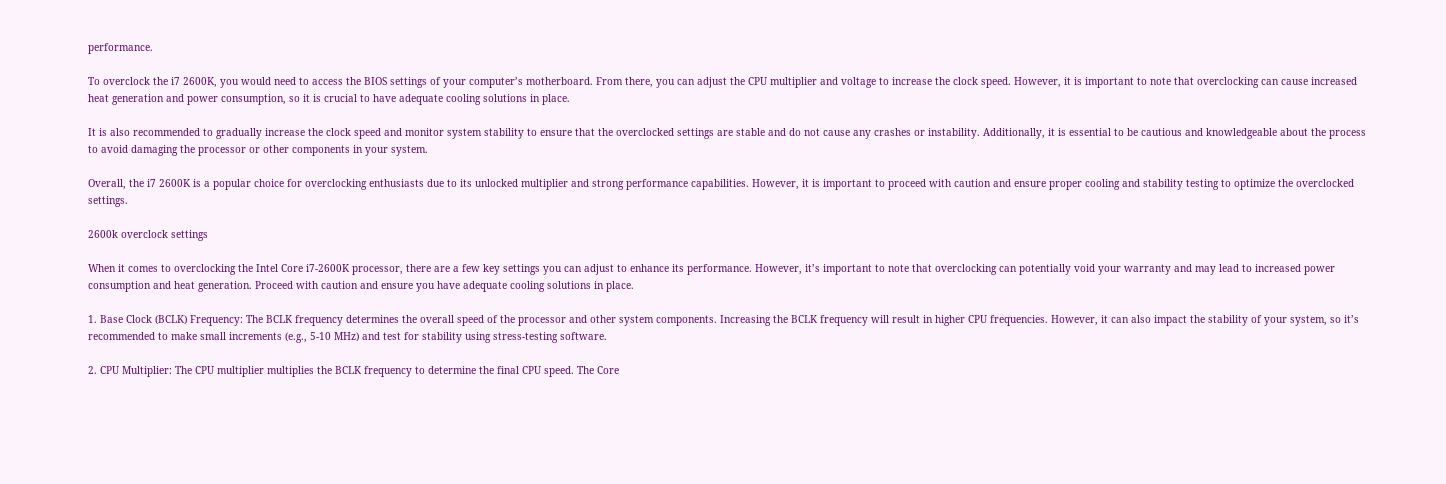performance.

To overclock the i7 2600K, you would need to access the BIOS settings of your computer’s motherboard. From there, you can adjust the CPU multiplier and voltage to increase the clock speed. However, it is important to note that overclocking can cause increased heat generation and power consumption, so it is crucial to have adequate cooling solutions in place.

It is also recommended to gradually increase the clock speed and monitor system stability to ensure that the overclocked settings are stable and do not cause any crashes or instability. Additionally, it is essential to be cautious and knowledgeable about the process to avoid damaging the processor or other components in your system.

Overall, the i7 2600K is a popular choice for overclocking enthusiasts due to its unlocked multiplier and strong performance capabilities. However, it is important to proceed with caution and ensure proper cooling and stability testing to optimize the overclocked settings.

2600k overclock settings

When it comes to overclocking the Intel Core i7-2600K processor, there are a few key settings you can adjust to enhance its performance. However, it’s important to note that overclocking can potentially void your warranty and may lead to increased power consumption and heat generation. Proceed with caution and ensure you have adequate cooling solutions in place.

1. Base Clock (BCLK) Frequency: The BCLK frequency determines the overall speed of the processor and other system components. Increasing the BCLK frequency will result in higher CPU frequencies. However, it can also impact the stability of your system, so it’s recommended to make small increments (e.g., 5-10 MHz) and test for stability using stress-testing software.

2. CPU Multiplier: The CPU multiplier multiplies the BCLK frequency to determine the final CPU speed. The Core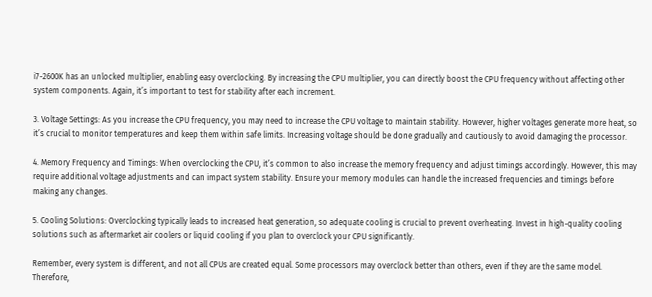i7-2600K has an unlocked multiplier, enabling easy overclocking. By increasing the CPU multiplier, you can directly boost the CPU frequency without affecting other system components. Again, it’s important to test for stability after each increment.

3. Voltage Settings: As you increase the CPU frequency, you may need to increase the CPU voltage to maintain stability. However, higher voltages generate more heat, so it’s crucial to monitor temperatures and keep them within safe limits. Increasing voltage should be done gradually and cautiously to avoid damaging the processor.

4. Memory Frequency and Timings: When overclocking the CPU, it’s common to also increase the memory frequency and adjust timings accordingly. However, this may require additional voltage adjustments and can impact system stability. Ensure your memory modules can handle the increased frequencies and timings before making any changes.

5. Cooling Solutions: Overclocking typically leads to increased heat generation, so adequate cooling is crucial to prevent overheating. Invest in high-quality cooling solutions such as aftermarket air coolers or liquid cooling if you plan to overclock your CPU significantly.

Remember, every system is different, and not all CPUs are created equal. Some processors may overclock better than others, even if they are the same model. Therefore,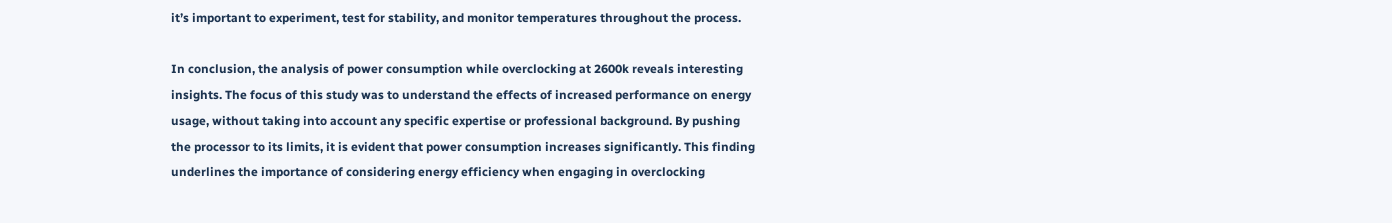it’s important to experiment, test for stability, and monitor temperatures throughout the process.

In conclusion, the analysis of power consumption while overclocking at 2600k reveals interesting insights. The focus of this study was to understand the effects of increased performance on energy usage, without taking into account any specific expertise or professional background. By pushing the processor to its limits, it is evident that power consumption increases significantly. This finding underlines the importance of considering energy efficiency when engaging in overclocking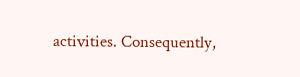activities. Consequently,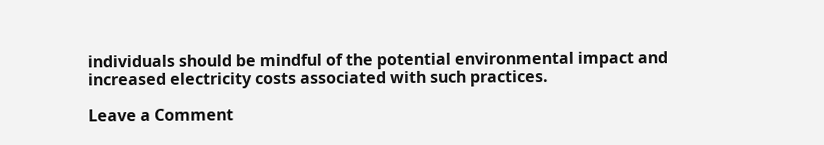individuals should be mindful of the potential environmental impact and increased electricity costs associated with such practices.

Leave a Comment